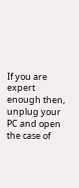If you are expert enough then, unplug your PC and open the case of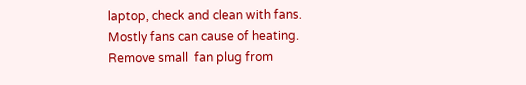laptop, check and clean with fans. Mostly fans can cause of heating. Remove small  fan plug from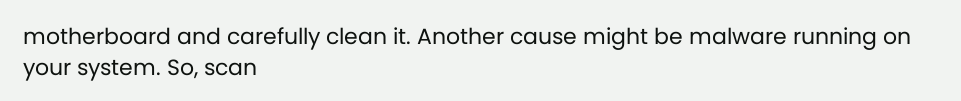motherboard and carefully clean it. Another cause might be malware running on your system. So, scan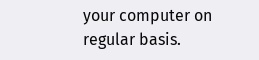your computer on regular basis.